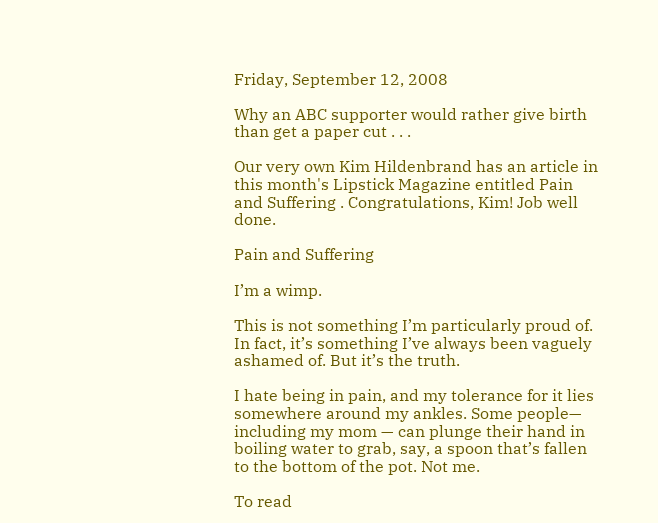Friday, September 12, 2008

Why an ABC supporter would rather give birth than get a paper cut . . .

Our very own Kim Hildenbrand has an article in this month's Lipstick Magazine entitled Pain and Suffering . Congratulations, Kim! Job well done.

Pain and Suffering

I’m a wimp.

This is not something I’m particularly proud of. In fact, it’s something I’ve always been vaguely ashamed of. But it’s the truth.

I hate being in pain, and my tolerance for it lies somewhere around my ankles. Some people— including my mom — can plunge their hand in boiling water to grab, say, a spoon that’s fallen to the bottom of the pot. Not me.

To read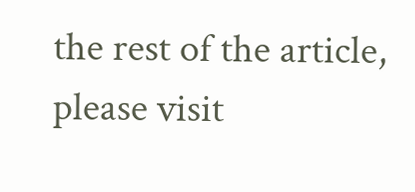the rest of the article, please visit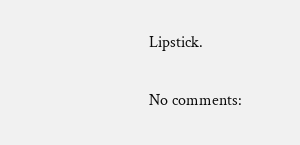Lipstick.

No comments: